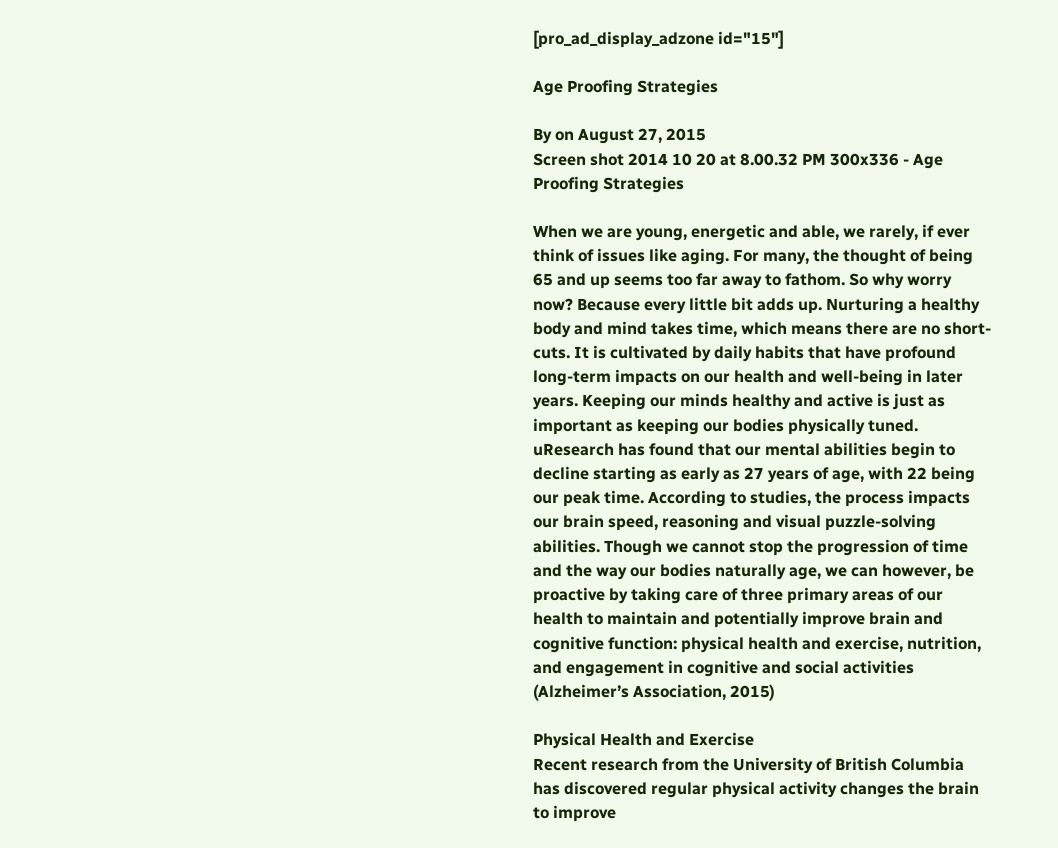[pro_ad_display_adzone id="15"]

Age Proofing Strategies

By on August 27, 2015
Screen shot 2014 10 20 at 8.00.32 PM 300x336 - Age Proofing Strategies

When we are young, energetic and able, we rarely, if ever think of issues like aging. For many, the thought of being 65 and up seems too far away to fathom. So why worry now? Because every little bit adds up. Nurturing a healthy body and mind takes time, which means there are no short-cuts. It is cultivated by daily habits that have profound long-term impacts on our health and well-being in later years. Keeping our minds healthy and active is just as important as keeping our bodies physically tuned.
uResearch has found that our mental abilities begin to decline starting as early as 27 years of age, with 22 being our peak time. According to studies, the process impacts our brain speed, reasoning and visual puzzle-solving abilities. Though we cannot stop the progression of time and the way our bodies naturally age, we can however, be proactive by taking care of three primary areas of our health to maintain and potentially improve brain and cognitive function: physical health and exercise, nutrition, and engagement in cognitive and social activities (Alzheimer’s Association, 2015)

Physical Health and Exercise
Recent research from the University of British Columbia has discovered regular physical activity changes the brain to improve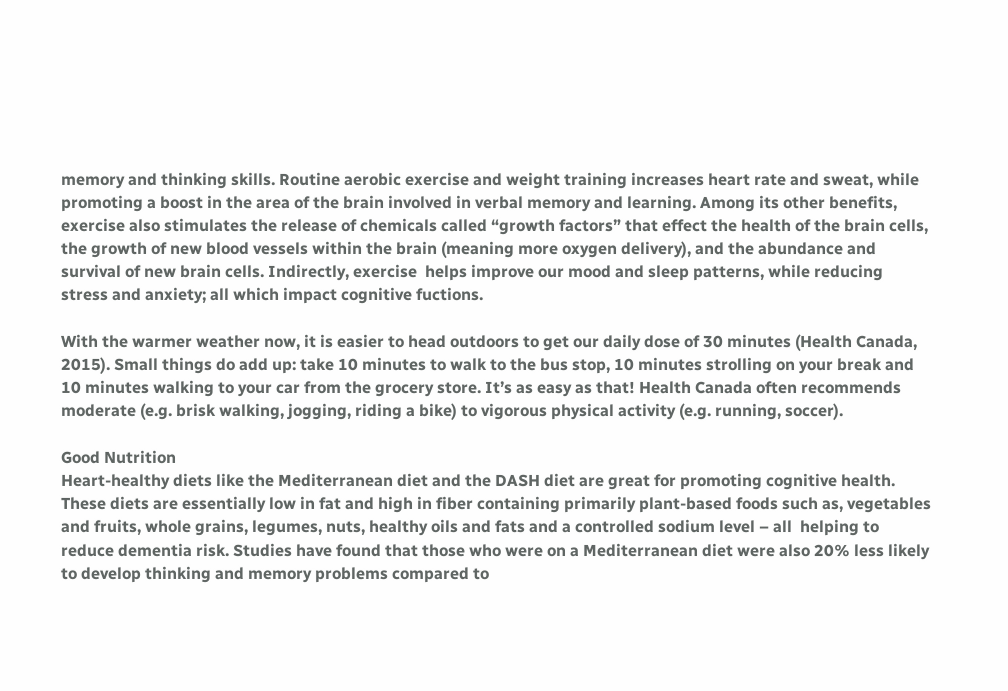memory and thinking skills. Routine aerobic exercise and weight training increases heart rate and sweat, while promoting a boost in the area of the brain involved in verbal memory and learning. Among its other benefits, exercise also stimulates the release of chemicals called “growth factors” that effect the health of the brain cells, the growth of new blood vessels within the brain (meaning more oxygen delivery), and the abundance and survival of new brain cells. Indirectly, exercise  helps improve our mood and sleep patterns, while reducing stress and anxiety; all which impact cognitive fuctions.

With the warmer weather now, it is easier to head outdoors to get our daily dose of 30 minutes (Health Canada, 2015). Small things do add up: take 10 minutes to walk to the bus stop, 10 minutes strolling on your break and 10 minutes walking to your car from the grocery store. It’s as easy as that! Health Canada often recommends moderate (e.g. brisk walking, jogging, riding a bike) to vigorous physical activity (e.g. running, soccer).

Good Nutrition
Heart-healthy diets like the Mediterranean diet and the DASH diet are great for promoting cognitive health. These diets are essentially low in fat and high in fiber containing primarily plant-based foods such as, vegetables and fruits, whole grains, legumes, nuts, healthy oils and fats and a controlled sodium level – all  helping to reduce dementia risk. Studies have found that those who were on a Mediterranean diet were also 20% less likely to develop thinking and memory problems compared to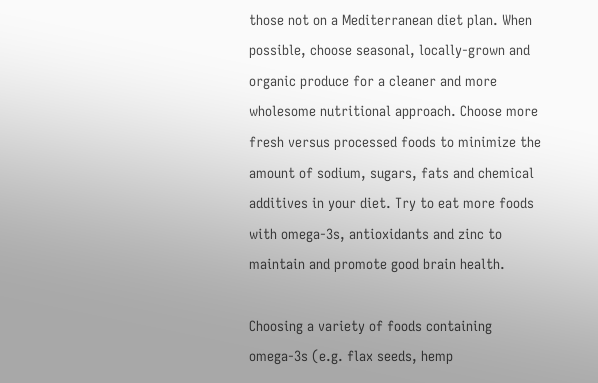those not on a Mediterranean diet plan. When possible, choose seasonal, locally-grown and organic produce for a cleaner and more wholesome nutritional approach. Choose more fresh versus processed foods to minimize the amount of sodium, sugars, fats and chemical additives in your diet. Try to eat more foods with omega-3s, antioxidants and zinc to maintain and promote good brain health.

Choosing a variety of foods containing omega-3s (e.g. flax seeds, hemp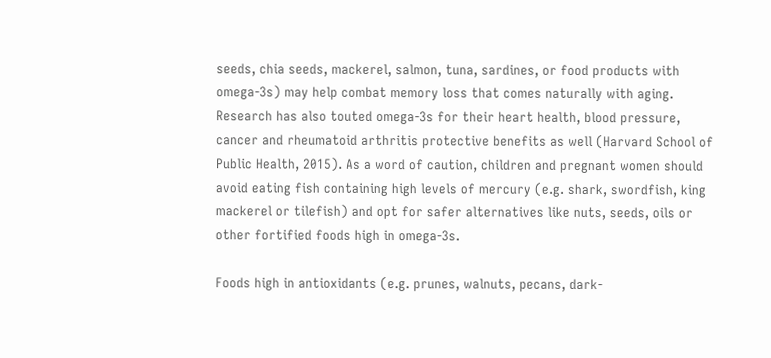seeds, chia seeds, mackerel, salmon, tuna, sardines, or food products with omega-3s) may help combat memory loss that comes naturally with aging. Research has also touted omega-3s for their heart health, blood pressure, cancer and rheumatoid arthritis protective benefits as well (Harvard School of Public Health, 2015). As a word of caution, children and pregnant women should avoid eating fish containing high levels of mercury (e.g. shark, swordfish, king mackerel or tilefish) and opt for safer alternatives like nuts, seeds, oils or other fortified foods high in omega-3s.

Foods high in antioxidants (e.g. prunes, walnuts, pecans, dark-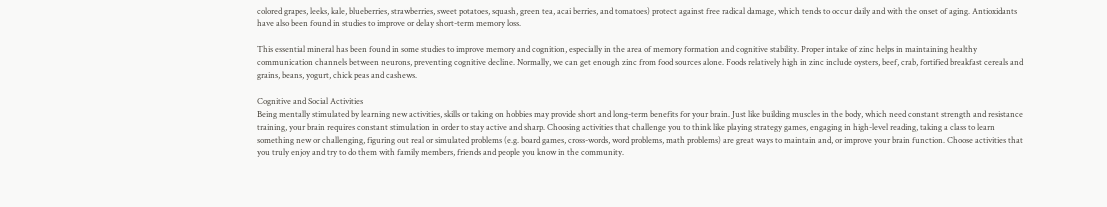colored grapes, leeks, kale, blueberries, strawberries, sweet potatoes, squash, green tea, acai berries, and tomatoes) protect against free radical damage, which tends to occur daily and with the onset of aging. Antioxidants have also been found in studies to improve or delay short-term memory loss.

This essential mineral has been found in some studies to improve memory and cognition, especially in the area of memory formation and cognitive stability. Proper intake of zinc helps in maintaining healthy communication channels between neurons, preventing cognitive decline. Normally, we can get enough zinc from food sources alone. Foods relatively high in zinc include oysters, beef, crab, fortified breakfast cereals and grains, beans, yogurt, chick peas and cashews.

Cognitive and Social Activities
Being mentally stimulated by learning new activities, skills or taking on hobbies may provide short and long-term benefits for your brain. Just like building muscles in the body, which need constant strength and resistance training, your brain requires constant stimulation in order to stay active and sharp. Choosing activities that challenge you to think like playing strategy games, engaging in high-level reading, taking a class to learn something new or challenging, figuring out real or simulated problems (e.g. board games, cross-words, word problems, math problems) are great ways to maintain and, or improve your brain function. Choose activities that you truly enjoy and try to do them with family members, friends and people you know in the community.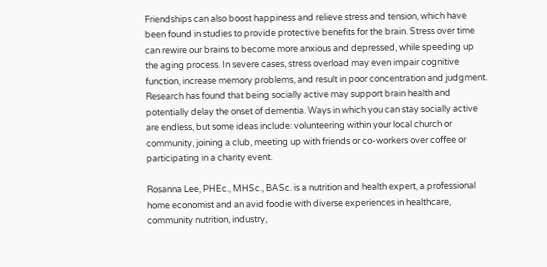Friendships can also boost happiness and relieve stress and tension, which have been found in studies to provide protective benefits for the brain. Stress over time can rewire our brains to become more anxious and depressed, while speeding up the aging process. In severe cases, stress overload may even impair cognitive function, increase memory problems, and result in poor concentration and judgment. Research has found that being socially active may support brain health and potentially delay the onset of dementia. Ways in which you can stay socially active are endless, but some ideas include: volunteering within your local church or community, joining a club, meeting up with friends or co-workers over coffee or participating in a charity event.

Rosanna Lee, PHEc., MHSc., BASc. is a nutrition and health expert, a professional home economist and an avid foodie with diverse experiences in healthcare, community nutrition, industry,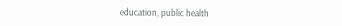education, public health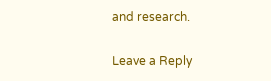and research.

Leave a Reply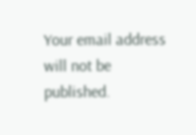Your email address will not be published.